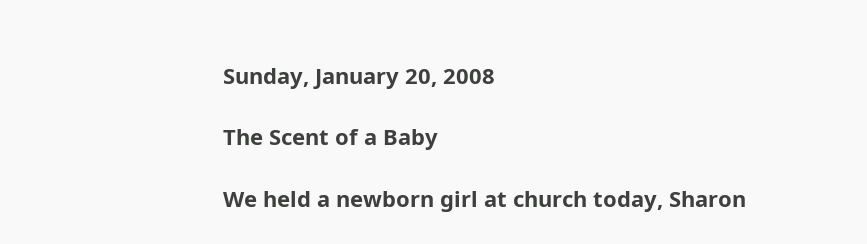Sunday, January 20, 2008

The Scent of a Baby

We held a newborn girl at church today, Sharon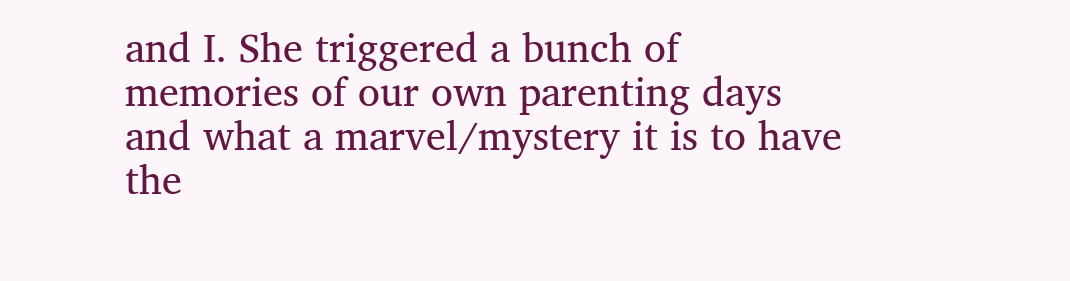and I. She triggered a bunch of memories of our own parenting days and what a marvel/mystery it is to have the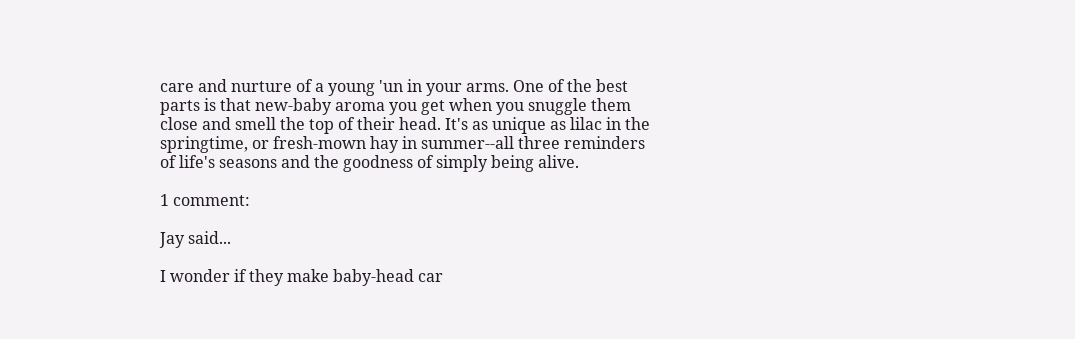care and nurture of a young 'un in your arms. One of the best parts is that new-baby aroma you get when you snuggle them close and smell the top of their head. It's as unique as lilac in the springtime, or fresh-mown hay in summer--all three reminders of life's seasons and the goodness of simply being alive.

1 comment:

Jay said...

I wonder if they make baby-head car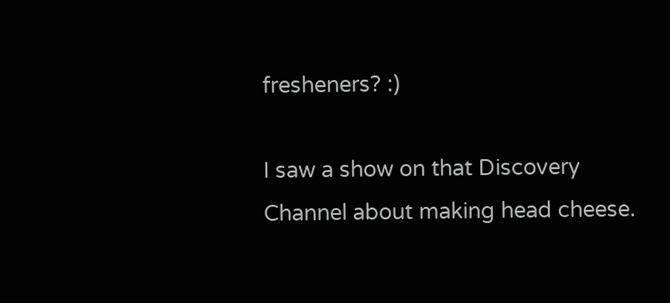fresheners? :)

I saw a show on that Discovery Channel about making head cheese.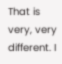That is very, very different. I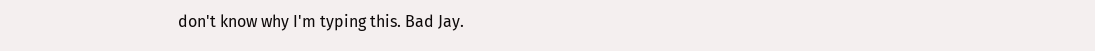don't know why I'm typing this. Bad Jay.